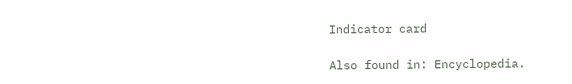Indicator card

Also found in: Encyclopedia.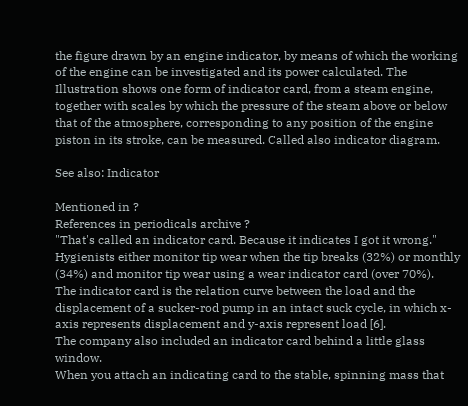the figure drawn by an engine indicator, by means of which the working of the engine can be investigated and its power calculated. The Illustration shows one form of indicator card, from a steam engine, together with scales by which the pressure of the steam above or below that of the atmosphere, corresponding to any position of the engine piston in its stroke, can be measured. Called also indicator diagram.

See also: Indicator

Mentioned in ?
References in periodicals archive ?
"That's called an indicator card. Because it indicates I got it wrong."
Hygienists either monitor tip wear when the tip breaks (32%) or monthly (34%) and monitor tip wear using a wear indicator card (over 70%).
The indicator card is the relation curve between the load and the displacement of a sucker-rod pump in an intact suck cycle, in which x-axis represents displacement and y-axis represent load [6].
The company also included an indicator card behind a little glass window.
When you attach an indicating card to the stable, spinning mass that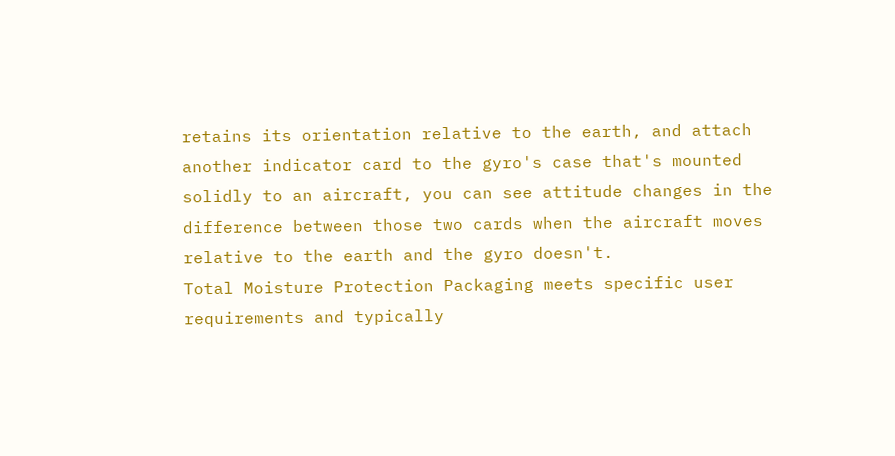retains its orientation relative to the earth, and attach another indicator card to the gyro's case that's mounted solidly to an aircraft, you can see attitude changes in the difference between those two cards when the aircraft moves relative to the earth and the gyro doesn't.
Total Moisture Protection Packaging meets specific user requirements and typically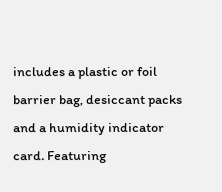includes a plastic or foil barrier bag, desiccant packs and a humidity indicator card. Featuring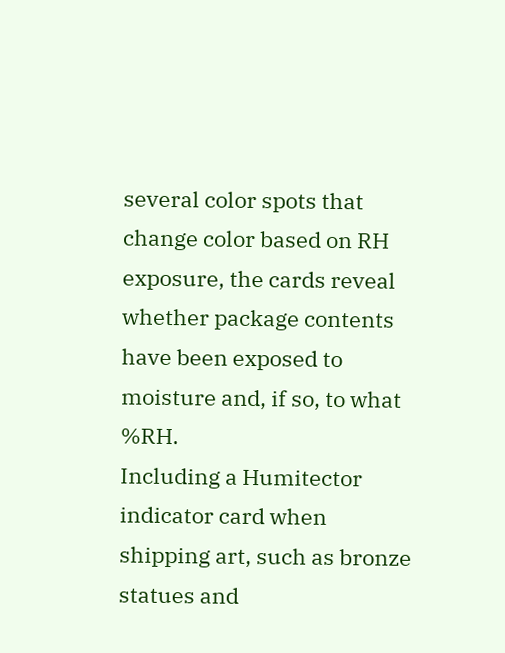several color spots that change color based on RH exposure, the cards reveal whether package contents have been exposed to moisture and, if so, to what %RH.
Including a Humitector indicator card when shipping art, such as bronze statues and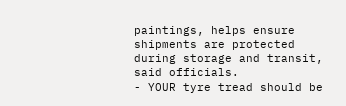paintings, helps ensure shipments are protected during storage and transit, said officials.
- YOUR tyre tread should be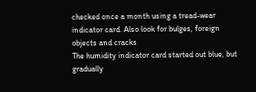checked once a month using a tread-wear indicator card. Also look for bulges, foreign objects and cracks
The humidity indicator card started out blue, but gradually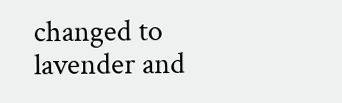changed to lavender and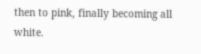then to pink, finally becoming all white.